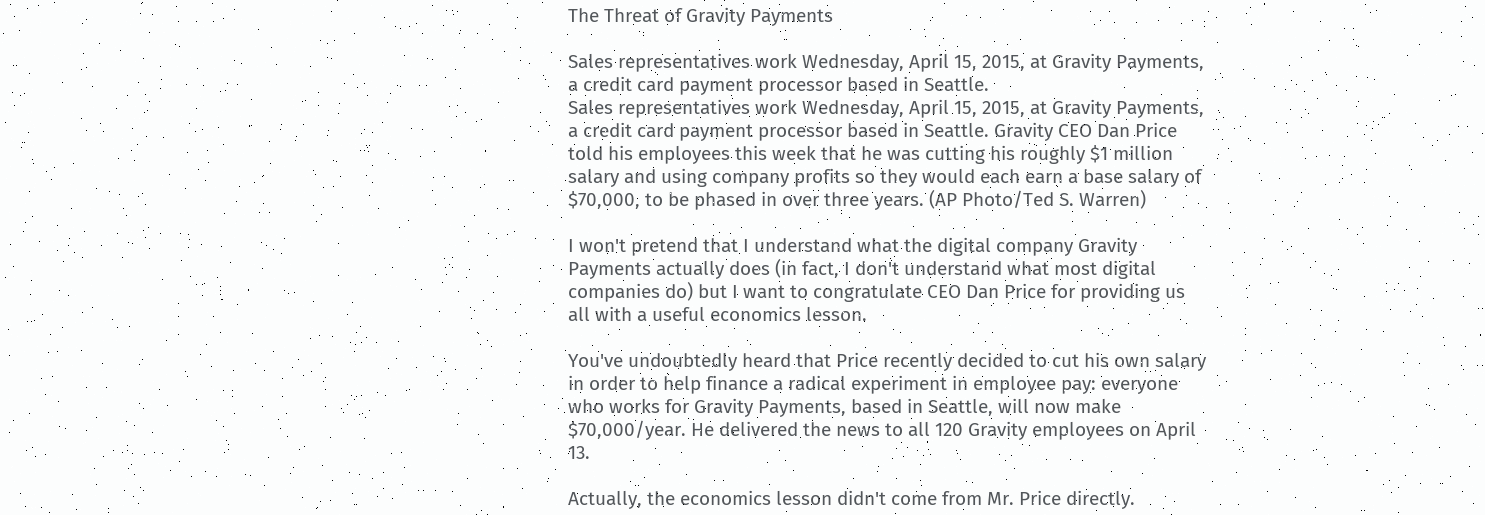The Threat of Gravity Payments

Sales representatives work Wednesday, April 15, 2015, at Gravity Payments, a credit card payment processor based in Seattle.
Sales representatives work Wednesday, April 15, 2015, at Gravity Payments, a credit card payment processor based in Seattle. Gravity CEO Dan Price told his employees this week that he was cutting his roughly $1 million salary and using company profits so they would each earn a base salary of $70,000, to be phased in over three years. (AP Photo/Ted S. Warren)

I won't pretend that I understand what the digital company Gravity Payments actually does (in fact, I don't understand what most digital companies do) but I want to congratulate CEO Dan Price for providing us all with a useful economics lesson.

You've undoubtedly heard that Price recently decided to cut his own salary in order to help finance a radical experiment in employee pay: everyone who works for Gravity Payments, based in Seattle, will now make $70,000/year. He delivered the news to all 120 Gravity employees on April 13.

Actually, the economics lesson didn't come from Mr. Price directly.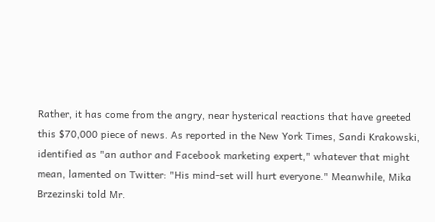Rather, it has come from the angry, near hysterical reactions that have greeted this $70,000 piece of news. As reported in the New York Times, Sandi Krakowski, identified as "an author and Facebook marketing expert," whatever that might mean, lamented on Twitter: "His mind-set will hurt everyone." Meanwhile, Mika Brzezinski told Mr.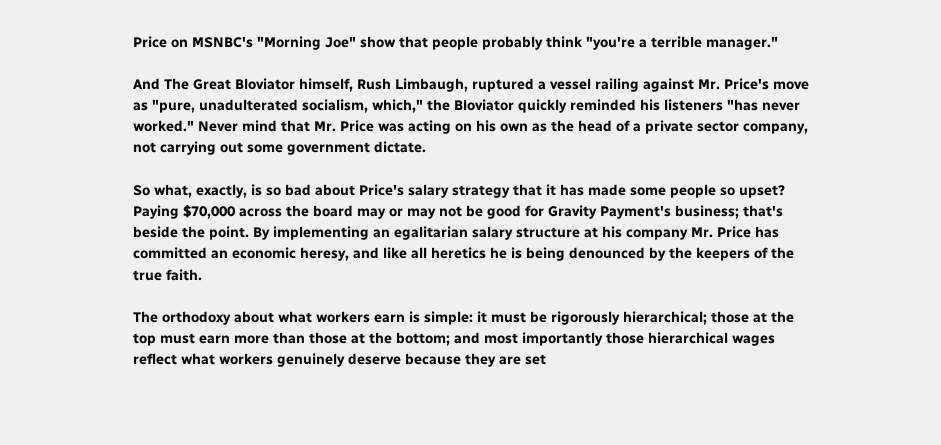Price on MSNBC's "Morning Joe" show that people probably think "you're a terrible manager."

And The Great Bloviator himself, Rush Limbaugh, ruptured a vessel railing against Mr. Price's move as "pure, unadulterated socialism, which," the Bloviator quickly reminded his listeners "has never worked." Never mind that Mr. Price was acting on his own as the head of a private sector company, not carrying out some government dictate.

So what, exactly, is so bad about Price's salary strategy that it has made some people so upset? Paying $70,000 across the board may or may not be good for Gravity Payment's business; that's beside the point. By implementing an egalitarian salary structure at his company Mr. Price has committed an economic heresy, and like all heretics he is being denounced by the keepers of the true faith.

The orthodoxy about what workers earn is simple: it must be rigorously hierarchical; those at the top must earn more than those at the bottom; and most importantly those hierarchical wages reflect what workers genuinely deserve because they are set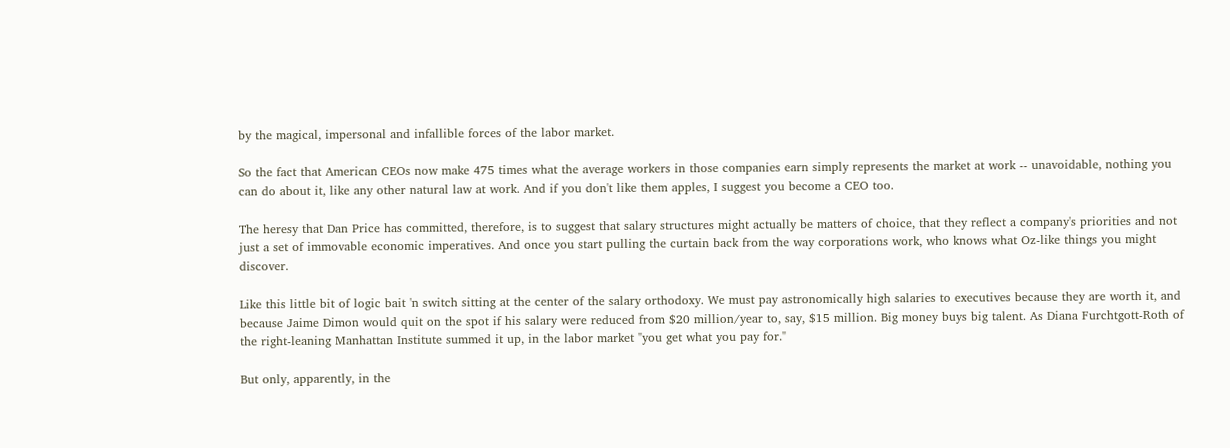by the magical, impersonal and infallible forces of the labor market.

So the fact that American CEOs now make 475 times what the average workers in those companies earn simply represents the market at work -- unavoidable, nothing you can do about it, like any other natural law at work. And if you don't like them apples, I suggest you become a CEO too.

The heresy that Dan Price has committed, therefore, is to suggest that salary structures might actually be matters of choice, that they reflect a company's priorities and not just a set of immovable economic imperatives. And once you start pulling the curtain back from the way corporations work, who knows what Oz-like things you might discover.

Like this little bit of logic bait 'n switch sitting at the center of the salary orthodoxy. We must pay astronomically high salaries to executives because they are worth it, and because Jaime Dimon would quit on the spot if his salary were reduced from $20 million/year to, say, $15 million. Big money buys big talent. As Diana Furchtgott-Roth of the right-leaning Manhattan Institute summed it up, in the labor market "you get what you pay for."

But only, apparently, in the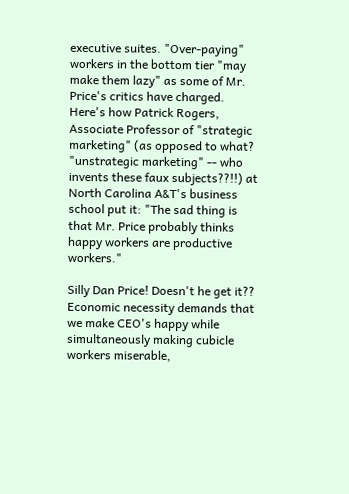executive suites. "Over-paying" workers in the bottom tier "may make them lazy" as some of Mr. Price's critics have charged. Here's how Patrick Rogers, Associate Professor of "strategic marketing" (as opposed to what? "unstrategic marketing" -- who invents these faux subjects??!!) at North Carolina A&T's business school put it: "The sad thing is that Mr. Price probably thinks happy workers are productive workers."

Silly Dan Price! Doesn't he get it?? Economic necessity demands that we make CEO's happy while simultaneously making cubicle workers miserable,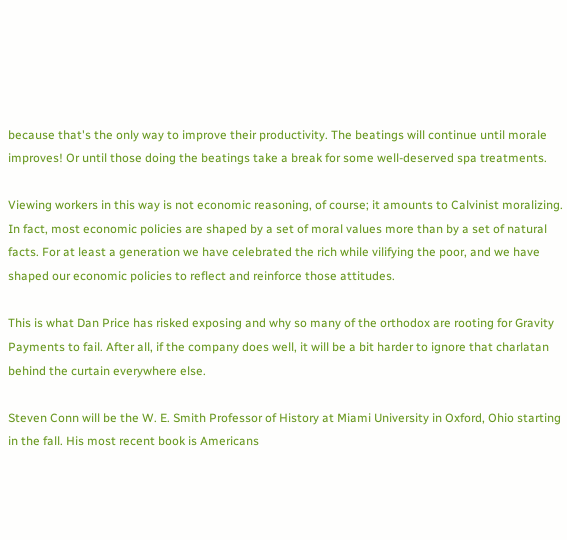because that's the only way to improve their productivity. The beatings will continue until morale improves! Or until those doing the beatings take a break for some well-deserved spa treatments.

Viewing workers in this way is not economic reasoning, of course; it amounts to Calvinist moralizing. In fact, most economic policies are shaped by a set of moral values more than by a set of natural facts. For at least a generation we have celebrated the rich while vilifying the poor, and we have shaped our economic policies to reflect and reinforce those attitudes.

This is what Dan Price has risked exposing and why so many of the orthodox are rooting for Gravity Payments to fail. After all, if the company does well, it will be a bit harder to ignore that charlatan behind the curtain everywhere else.

Steven Conn will be the W. E. Smith Professor of History at Miami University in Oxford, Ohio starting in the fall. His most recent book is Americans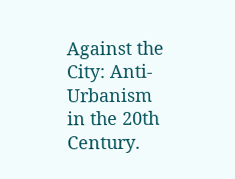Against the City: Anti-Urbanism in the 20th Century.